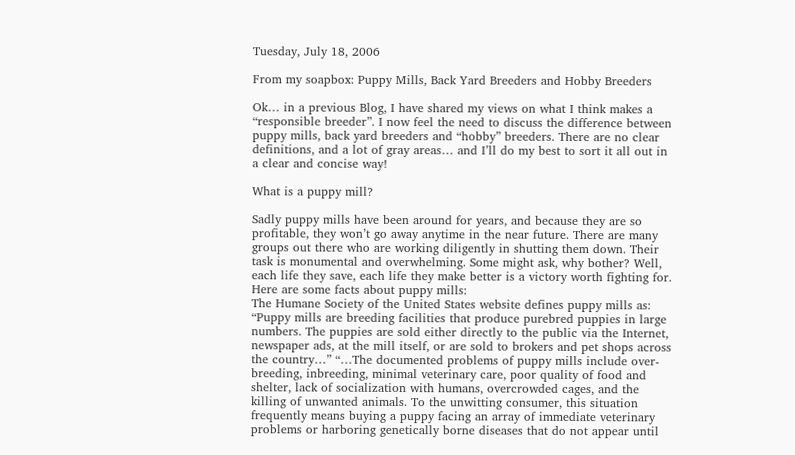Tuesday, July 18, 2006

From my soapbox: Puppy Mills, Back Yard Breeders and Hobby Breeders

Ok… in a previous Blog, I have shared my views on what I think makes a “responsible breeder”. I now feel the need to discuss the difference between puppy mills, back yard breeders and “hobby” breeders. There are no clear definitions, and a lot of gray areas… and I’ll do my best to sort it all out in a clear and concise way!

What is a puppy mill?

Sadly puppy mills have been around for years, and because they are so profitable, they won’t go away anytime in the near future. There are many groups out there who are working diligently in shutting them down. Their task is monumental and overwhelming. Some might ask, why bother? Well, each life they save, each life they make better is a victory worth fighting for.
Here are some facts about puppy mills:
The Humane Society of the United States website defines puppy mills as: “Puppy mills are breeding facilities that produce purebred puppies in large numbers. The puppies are sold either directly to the public via the Internet, newspaper ads, at the mill itself, or are sold to brokers and pet shops across the country…” “…The documented problems of puppy mills include over-breeding, inbreeding, minimal veterinary care, poor quality of food and shelter, lack of socialization with humans, overcrowded cages, and the killing of unwanted animals. To the unwitting consumer, this situation frequently means buying a puppy facing an array of immediate veterinary problems or harboring genetically borne diseases that do not appear until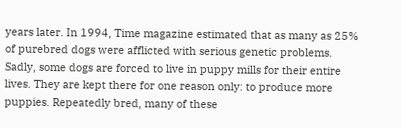years later. In 1994, Time magazine estimated that as many as 25% of purebred dogs were afflicted with serious genetic problems. Sadly, some dogs are forced to live in puppy mills for their entire lives. They are kept there for one reason only: to produce more puppies. Repeatedly bred, many of these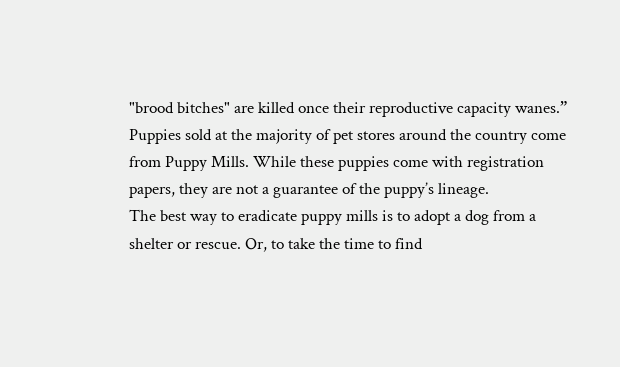"brood bitches" are killed once their reproductive capacity wanes.”
Puppies sold at the majority of pet stores around the country come from Puppy Mills. While these puppies come with registration papers, they are not a guarantee of the puppy’s lineage.
The best way to eradicate puppy mills is to adopt a dog from a shelter or rescue. Or, to take the time to find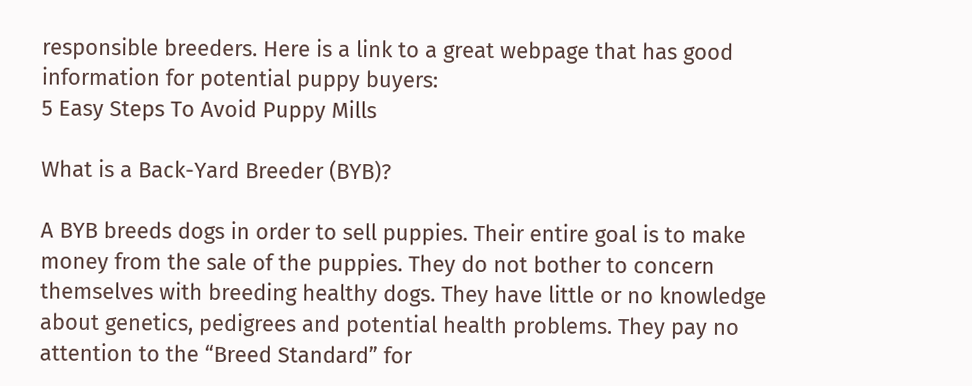responsible breeders. Here is a link to a great webpage that has good information for potential puppy buyers:
5 Easy Steps To Avoid Puppy Mills

What is a Back-Yard Breeder (BYB)?

A BYB breeds dogs in order to sell puppies. Their entire goal is to make money from the sale of the puppies. They do not bother to concern themselves with breeding healthy dogs. They have little or no knowledge about genetics, pedigrees and potential health problems. They pay no attention to the “Breed Standard” for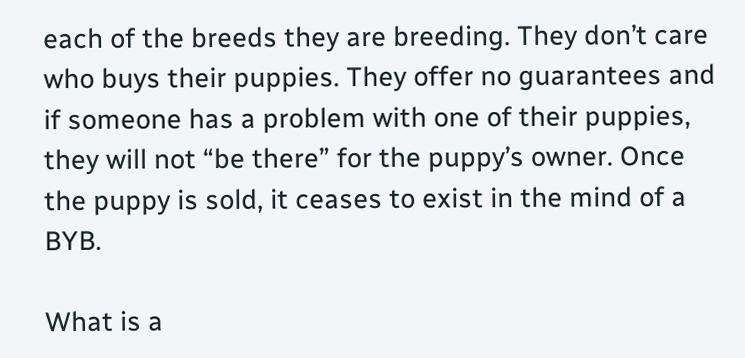each of the breeds they are breeding. They don’t care who buys their puppies. They offer no guarantees and if someone has a problem with one of their puppies, they will not “be there” for the puppy’s owner. Once the puppy is sold, it ceases to exist in the mind of a BYB.

What is a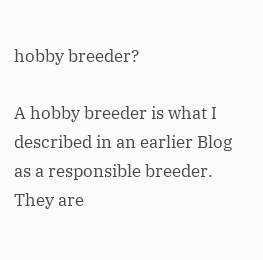hobby breeder?

A hobby breeder is what I described in an earlier Blog as a responsible breeder. They are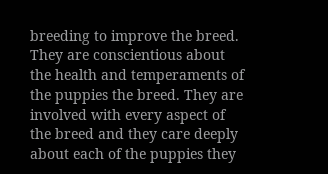breeding to improve the breed. They are conscientious about the health and temperaments of the puppies the breed. They are involved with every aspect of the breed and they care deeply about each of the puppies they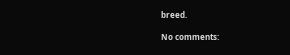breed.

No comments: